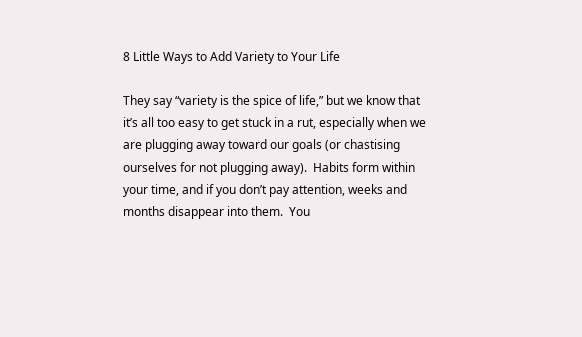8 Little Ways to Add Variety to Your Life

They say “variety is the spice of life,” but we know that it’s all too easy to get stuck in a rut, especially when we are plugging away toward our goals (or chastising ourselves for not plugging away).  Habits form within your time, and if you don’t pay attention, weeks and months disappear into them.  You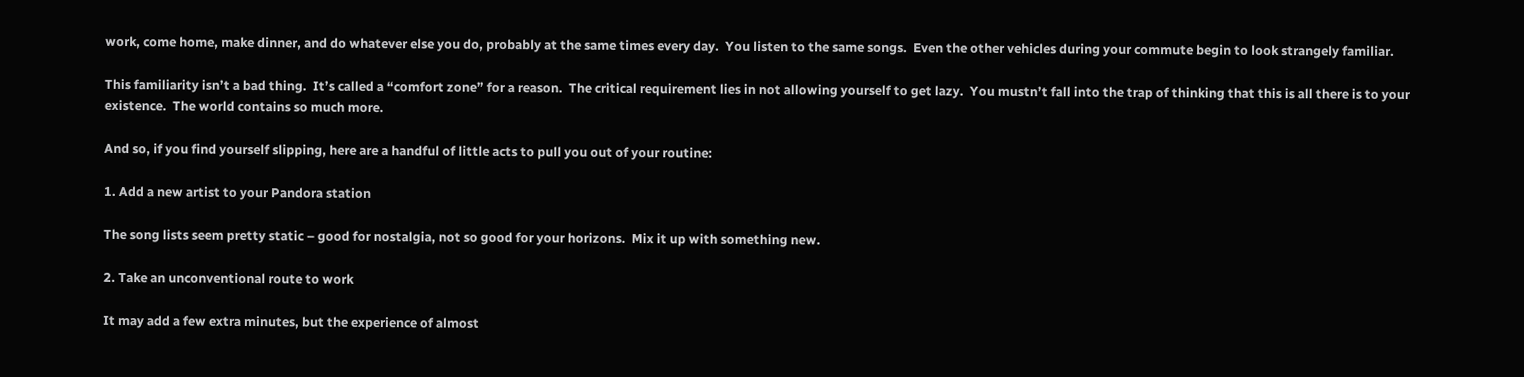work, come home, make dinner, and do whatever else you do, probably at the same times every day.  You listen to the same songs.  Even the other vehicles during your commute begin to look strangely familiar.

This familiarity isn’t a bad thing.  It’s called a “comfort zone” for a reason.  The critical requirement lies in not allowing yourself to get lazy.  You mustn’t fall into the trap of thinking that this is all there is to your existence.  The world contains so much more.

And so, if you find yourself slipping, here are a handful of little acts to pull you out of your routine:

1. Add a new artist to your Pandora station

The song lists seem pretty static – good for nostalgia, not so good for your horizons.  Mix it up with something new.

2. Take an unconventional route to work

It may add a few extra minutes, but the experience of almost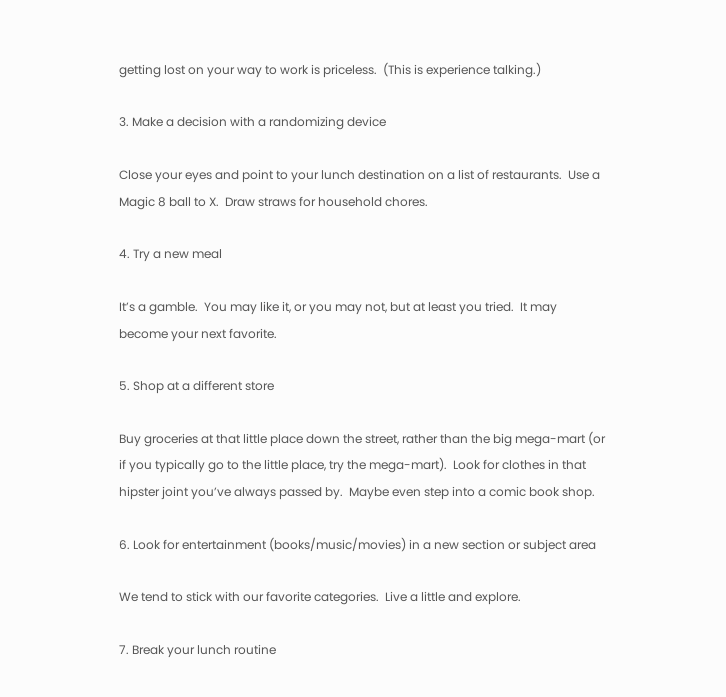getting lost on your way to work is priceless.  (This is experience talking.)

3. Make a decision with a randomizing device

Close your eyes and point to your lunch destination on a list of restaurants.  Use a Magic 8 ball to X.  Draw straws for household chores.

4. Try a new meal

It’s a gamble.  You may like it, or you may not, but at least you tried.  It may become your next favorite.

5. Shop at a different store

Buy groceries at that little place down the street, rather than the big mega-mart (or if you typically go to the little place, try the mega-mart).  Look for clothes in that hipster joint you’ve always passed by.  Maybe even step into a comic book shop.

6. Look for entertainment (books/music/movies) in a new section or subject area

We tend to stick with our favorite categories.  Live a little and explore.

7. Break your lunch routine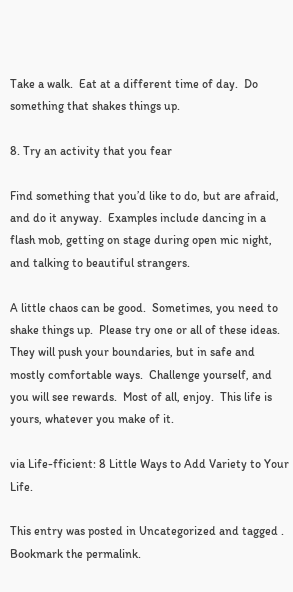Take a walk.  Eat at a different time of day.  Do something that shakes things up.

8. Try an activity that you fear

Find something that you’d like to do, but are afraid, and do it anyway.  Examples include dancing in a flash mob, getting on stage during open mic night, and talking to beautiful strangers.

A little chaos can be good.  Sometimes, you need to shake things up.  Please try one or all of these ideas.  They will push your boundaries, but in safe and mostly comfortable ways.  Challenge yourself, and you will see rewards.  Most of all, enjoy.  This life is yours, whatever you make of it.

via Life-fficient: 8 Little Ways to Add Variety to Your Life.

This entry was posted in Uncategorized and tagged . Bookmark the permalink.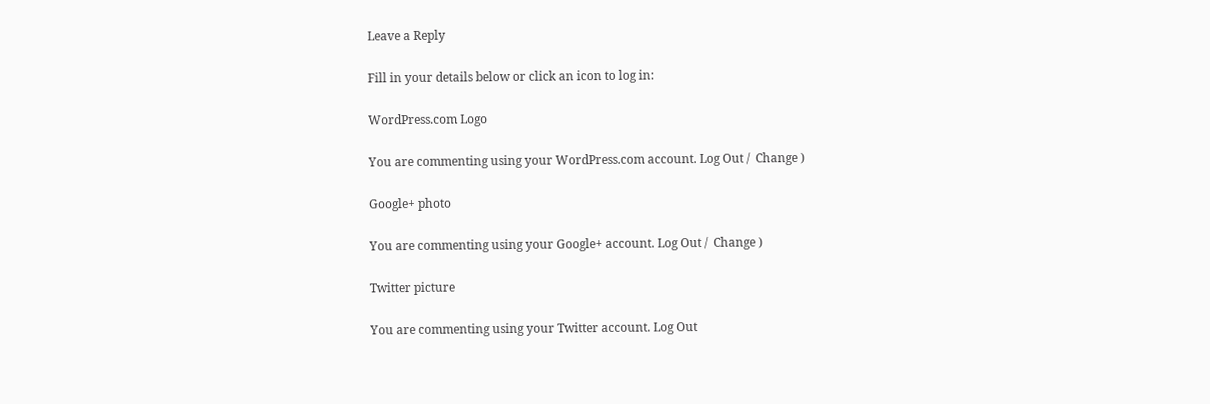Leave a Reply

Fill in your details below or click an icon to log in:

WordPress.com Logo

You are commenting using your WordPress.com account. Log Out /  Change )

Google+ photo

You are commenting using your Google+ account. Log Out /  Change )

Twitter picture

You are commenting using your Twitter account. Log Out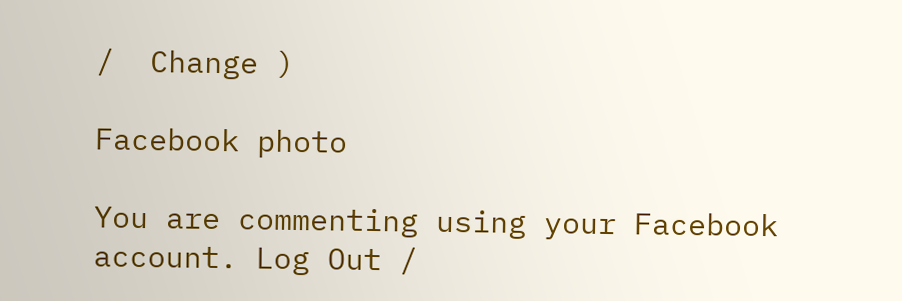/  Change )

Facebook photo

You are commenting using your Facebook account. Log Out /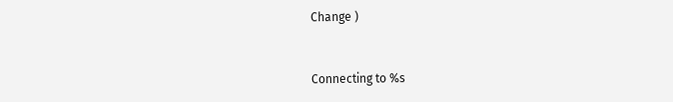Change )


Connecting to %s